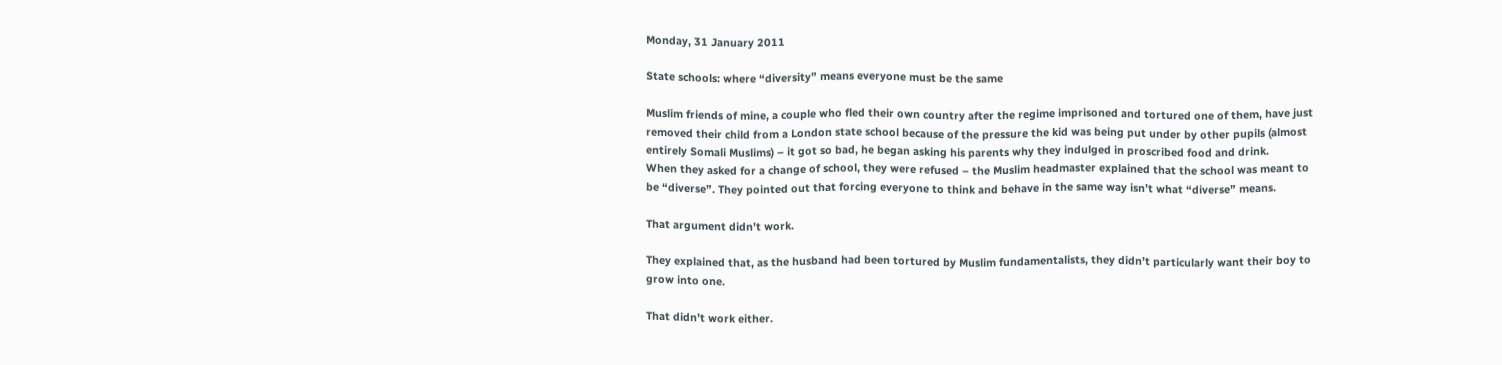Monday, 31 January 2011

State schools: where “diversity” means everyone must be the same

Muslim friends of mine, a couple who fled their own country after the regime imprisoned and tortured one of them, have just removed their child from a London state school because of the pressure the kid was being put under by other pupils (almost entirely Somali Muslims) – it got so bad, he began asking his parents why they indulged in proscribed food and drink.
When they asked for a change of school, they were refused – the Muslim headmaster explained that the school was meant to be “diverse”. They pointed out that forcing everyone to think and behave in the same way isn’t what “diverse” means.

That argument didn’t work.

They explained that, as the husband had been tortured by Muslim fundamentalists, they didn’t particularly want their boy to grow into one.

That didn’t work either.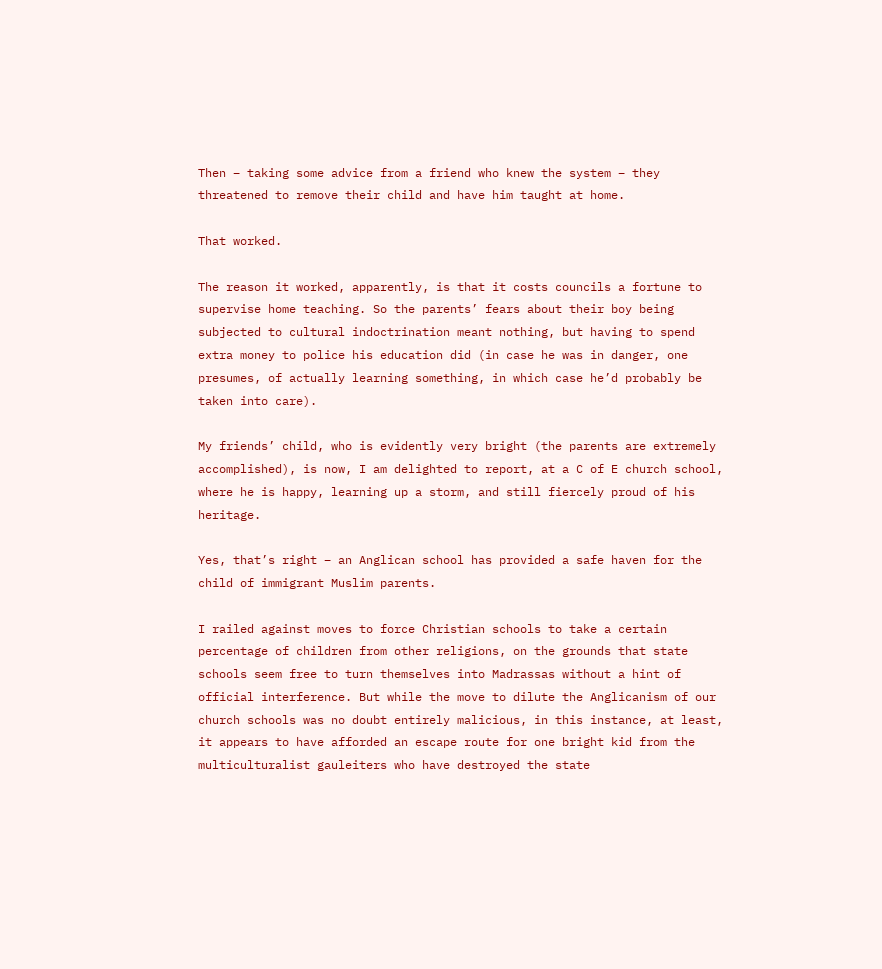Then – taking some advice from a friend who knew the system – they threatened to remove their child and have him taught at home.

That worked.

The reason it worked, apparently, is that it costs councils a fortune to supervise home teaching. So the parents’ fears about their boy being subjected to cultural indoctrination meant nothing, but having to spend extra money to police his education did (in case he was in danger, one presumes, of actually learning something, in which case he’d probably be taken into care).

My friends’ child, who is evidently very bright (the parents are extremely accomplished), is now, I am delighted to report, at a C of E church school, where he is happy, learning up a storm, and still fiercely proud of his heritage.

Yes, that’s right – an Anglican school has provided a safe haven for the child of immigrant Muslim parents.

I railed against moves to force Christian schools to take a certain percentage of children from other religions, on the grounds that state schools seem free to turn themselves into Madrassas without a hint of official interference. But while the move to dilute the Anglicanism of our church schools was no doubt entirely malicious, in this instance, at least, it appears to have afforded an escape route for one bright kid from the multiculturalist gauleiters who have destroyed the state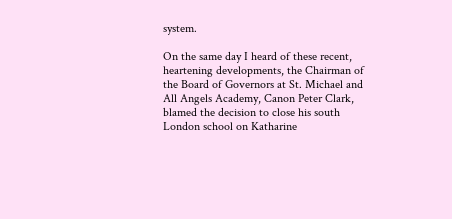system.

On the same day I heard of these recent, heartening developments, the Chairman of the Board of Governors at St. Michael and All Angels Academy, Canon Peter Clark, blamed the decision to close his south London school on Katharine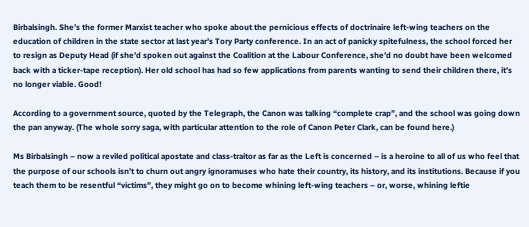Birbalsingh. She’s the former Marxist teacher who spoke about the pernicious effects of doctrinaire left-wing teachers on the education of children in the state sector at last year’s Tory Party conference. In an act of panicky spitefulness, the school forced her to resign as Deputy Head (if she’d spoken out against the Coalition at the Labour Conference, she’d no doubt have been welcomed back with a ticker-tape reception). Her old school has had so few applications from parents wanting to send their children there, it’s no longer viable. Good!

According to a government source, quoted by the Telegraph, the Canon was talking “complete crap”, and the school was going down the pan anyway. (The whole sorry saga, with particular attention to the role of Canon Peter Clark, can be found here.)

Ms Birbalsingh – now a reviled political apostate and class-traitor as far as the Left is concerned – is a heroine to all of us who feel that the purpose of our schools isn’t to churn out angry ignoramuses who hate their country, its history, and its institutions. Because if you teach them to be resentful “victims”, they might go on to become whining left-wing teachers – or, worse, whining leftie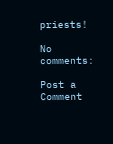priests!

No comments:

Post a Comment